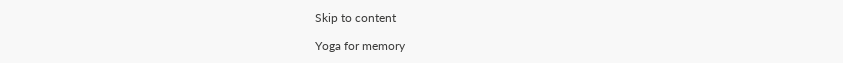Skip to content

Yoga for memory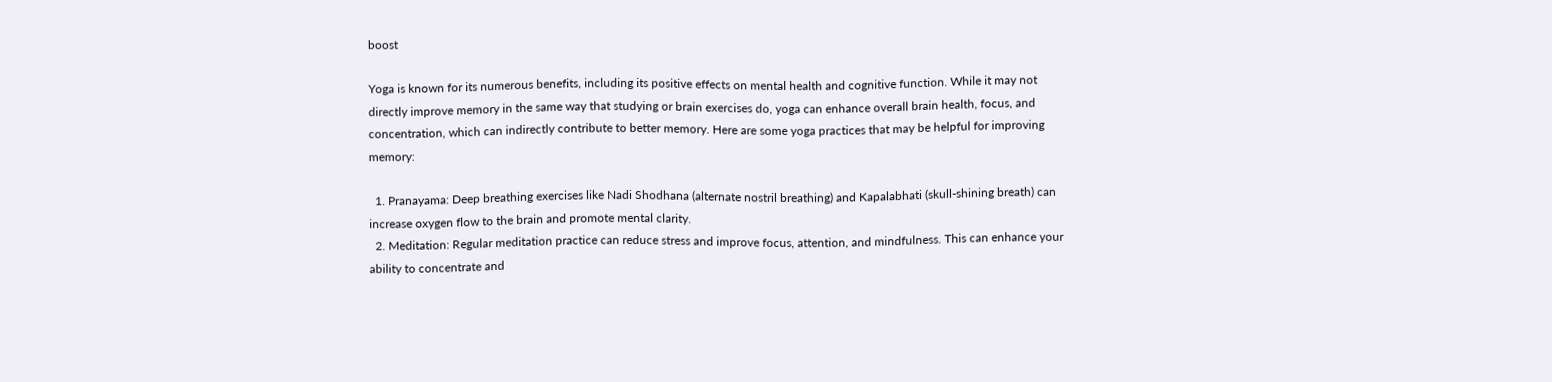boost

Yoga is known for its numerous benefits, including its positive effects on mental health and cognitive function. While it may not directly improve memory in the same way that studying or brain exercises do, yoga can enhance overall brain health, focus, and concentration, which can indirectly contribute to better memory. Here are some yoga practices that may be helpful for improving memory:

  1. Pranayama: Deep breathing exercises like Nadi Shodhana (alternate nostril breathing) and Kapalabhati (skull-shining breath) can increase oxygen flow to the brain and promote mental clarity.
  2. Meditation: Regular meditation practice can reduce stress and improve focus, attention, and mindfulness. This can enhance your ability to concentrate and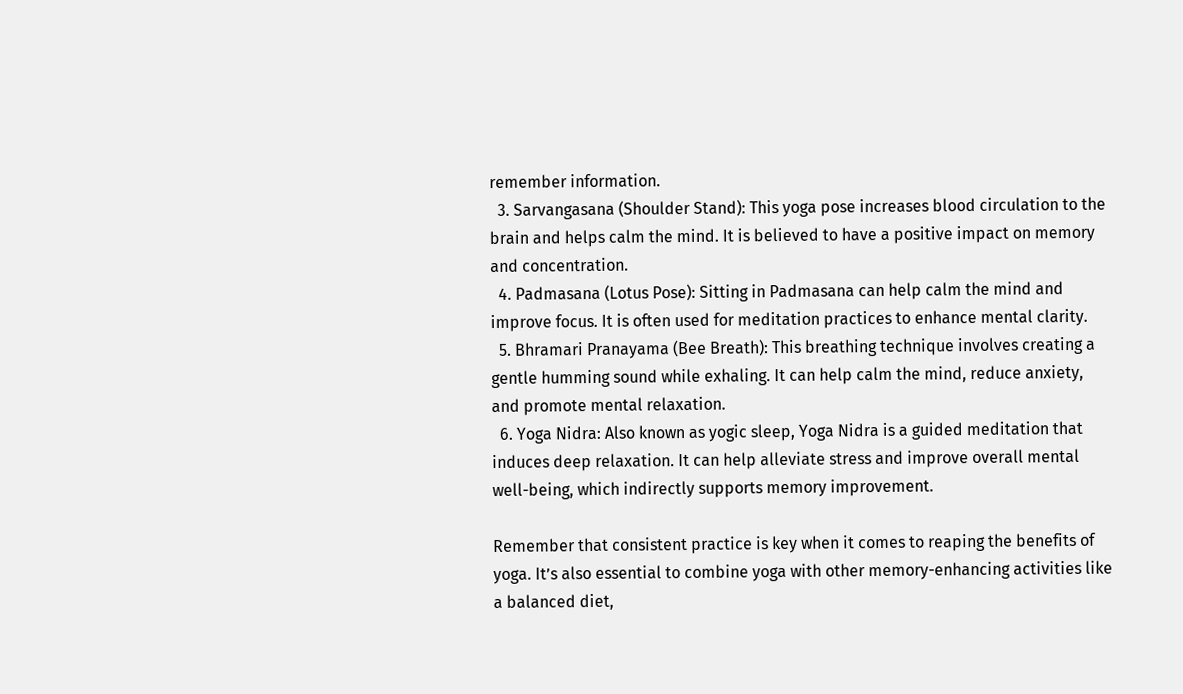remember information.
  3. Sarvangasana (Shoulder Stand): This yoga pose increases blood circulation to the brain and helps calm the mind. It is believed to have a positive impact on memory and concentration.
  4. Padmasana (Lotus Pose): Sitting in Padmasana can help calm the mind and improve focus. It is often used for meditation practices to enhance mental clarity.
  5. Bhramari Pranayama (Bee Breath): This breathing technique involves creating a gentle humming sound while exhaling. It can help calm the mind, reduce anxiety, and promote mental relaxation.
  6. Yoga Nidra: Also known as yogic sleep, Yoga Nidra is a guided meditation that induces deep relaxation. It can help alleviate stress and improve overall mental well-being, which indirectly supports memory improvement.

Remember that consistent practice is key when it comes to reaping the benefits of yoga. It’s also essential to combine yoga with other memory-enhancing activities like a balanced diet,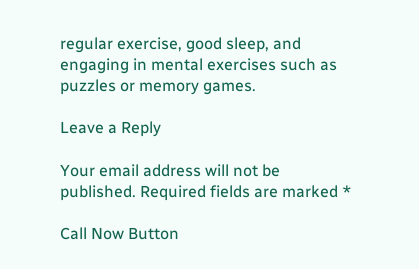regular exercise, good sleep, and engaging in mental exercises such as puzzles or memory games.

Leave a Reply

Your email address will not be published. Required fields are marked *

Call Now Button